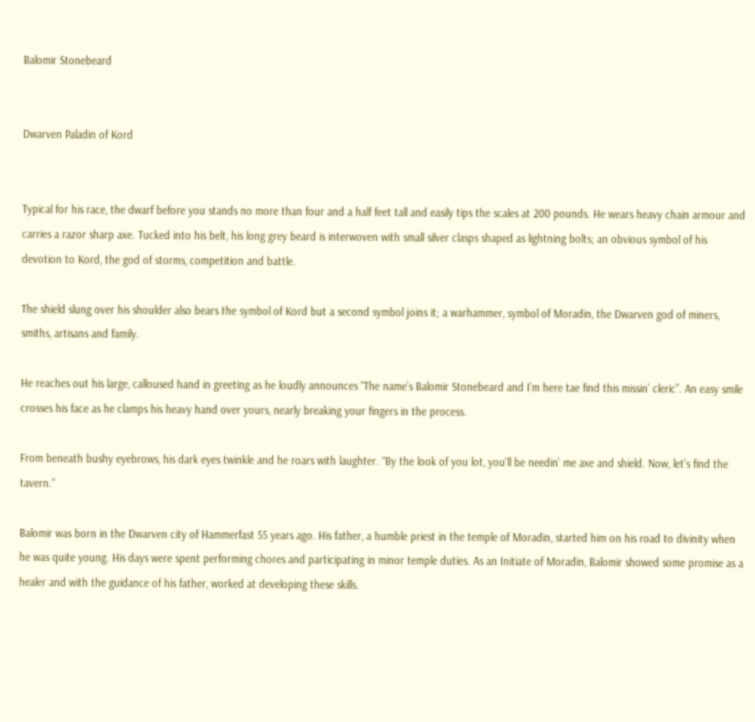Balomir Stonebeard


Dwarven Paladin of Kord


Typical for his race, the dwarf before you stands no more than four and a half feet tall and easily tips the scales at 200 pounds. He wears heavy chain armour and carries a razor sharp axe. Tucked into his belt, his long grey beard is interwoven with small silver clasps shaped as lightning bolts; an obvious symbol of his devotion to Kord, the god of storms, competition and battle.

The shield slung over his shoulder also bears the symbol of Kord but a second symbol joins it; a warhammer, symbol of Moradin, the Dwarven god of miners, smiths, artisans and family.

He reaches out his large, calloused hand in greeting as he loudly announces “The name’s Balomir Stonebeard and I’m here tae find this missin’ cleric”. An easy smile crosses his face as he clamps his heavy hand over yours, nearly breaking your fingers in the process.

From beneath bushy eyebrows, his dark eyes twinkle and he roars with laughter. “By the look of you lot, you’ll be needin’ me axe and shield. Now, let’s find the tavern.”

Balomir was born in the Dwarven city of Hammerfast 55 years ago. His father, a humble priest in the temple of Moradin, started him on his road to divinity when he was quite young. His days were spent performing chores and participating in minor temple duties. As an Initiate of Moradin, Balomir showed some promise as a healer and with the guidance of his father, worked at developing these skills.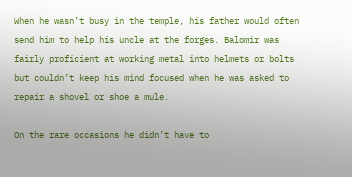When he wasn’t busy in the temple, his father would often send him to help his uncle at the forges. Balomir was fairly proficient at working metal into helmets or bolts but couldn’t keep his mind focused when he was asked to repair a shovel or shoe a mule.

On the rare occasions he didn’t have to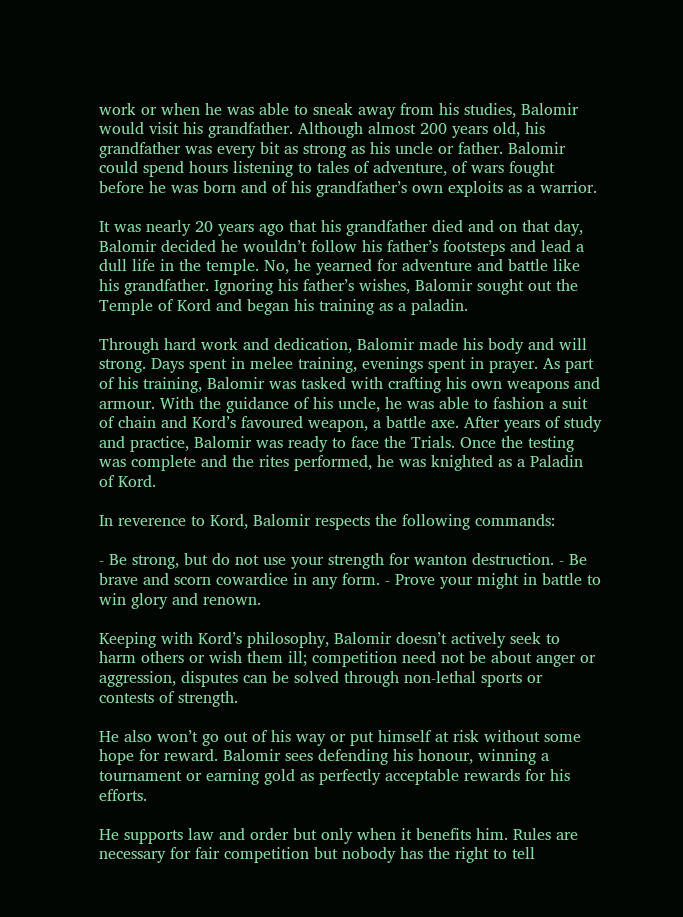work or when he was able to sneak away from his studies, Balomir would visit his grandfather. Although almost 200 years old, his grandfather was every bit as strong as his uncle or father. Balomir could spend hours listening to tales of adventure, of wars fought before he was born and of his grandfather’s own exploits as a warrior.

It was nearly 20 years ago that his grandfather died and on that day, Balomir decided he wouldn’t follow his father’s footsteps and lead a dull life in the temple. No, he yearned for adventure and battle like his grandfather. Ignoring his father’s wishes, Balomir sought out the Temple of Kord and began his training as a paladin.

Through hard work and dedication, Balomir made his body and will strong. Days spent in melee training, evenings spent in prayer. As part of his training, Balomir was tasked with crafting his own weapons and armour. With the guidance of his uncle, he was able to fashion a suit of chain and Kord’s favoured weapon, a battle axe. After years of study and practice, Balomir was ready to face the Trials. Once the testing was complete and the rites performed, he was knighted as a Paladin of Kord.

In reverence to Kord, Balomir respects the following commands:

- Be strong, but do not use your strength for wanton destruction. - Be brave and scorn cowardice in any form. - Prove your might in battle to win glory and renown.

Keeping with Kord’s philosophy, Balomir doesn’t actively seek to harm others or wish them ill; competition need not be about anger or aggression, disputes can be solved through non-lethal sports or contests of strength.

He also won’t go out of his way or put himself at risk without some hope for reward. Balomir sees defending his honour, winning a tournament or earning gold as perfectly acceptable rewards for his efforts.

He supports law and order but only when it benefits him. Rules are necessary for fair competition but nobody has the right to tell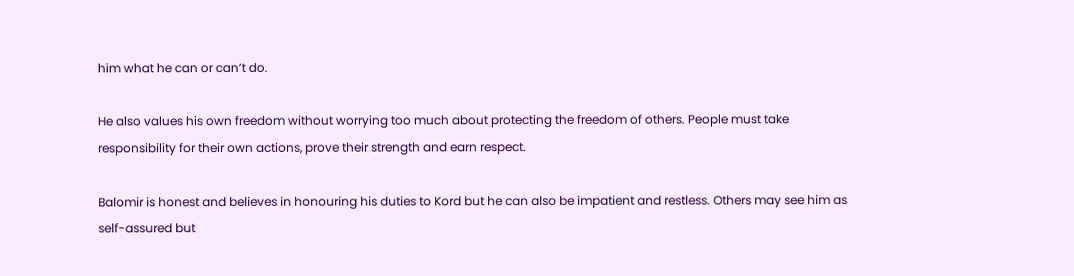him what he can or can’t do.

He also values his own freedom without worrying too much about protecting the freedom of others. People must take responsibility for their own actions, prove their strength and earn respect.

Balomir is honest and believes in honouring his duties to Kord but he can also be impatient and restless. Others may see him as self-assured but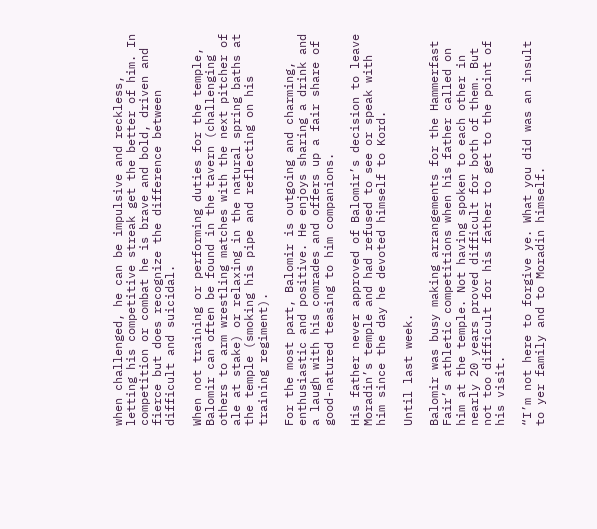when challenged, he can be impulsive and reckless, letting his competitive streak get the better of him. In competition or combat he is brave and bold, driven and fierce but does recognize the difference between difficult and suicidal.

When not training or performing duties for the temple, Balomir can often be found in the tavern (challenging others to arm wrestling matches with the next pitcher of ale at stake) or relaxing in the natural spring baths at the temple (smoking his pipe and reflecting on his training regiment).

For the most part, Balomir is outgoing and charming, enthusiastic and positive. He enjoys sharing a drink and a laugh with his comrades and offers up a fair share of good-natured teasing to him companions.

His father never approved of Balomir’s decision to leave Moradin’s temple and had refused to see or speak with him since the day he devoted himself to Kord.

Until last week.

Balomir was busy making arrangements for the Hammerfast Fair’s athletic competitions when his father called on him at the temple. Not having spoken to each other in nearly 20 years proved difficult for both of them. But not too difficult for his father to get to the point of his visit.

“I’m not here to forgive ye. What you did was an insult to yer family and to Moradin himself.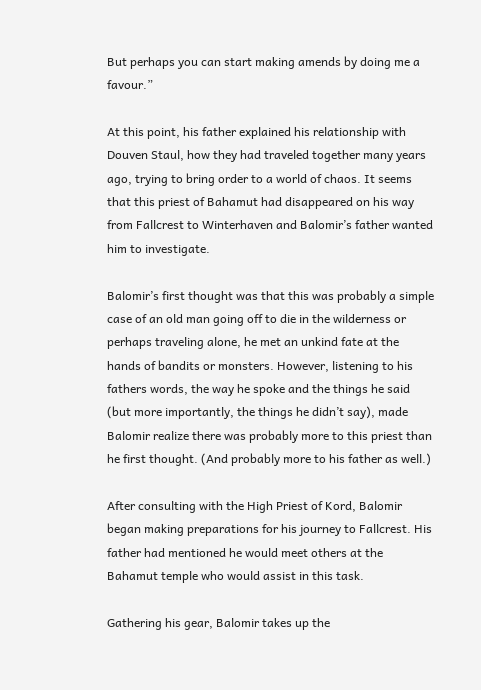But perhaps you can start making amends by doing me a favour.”

At this point, his father explained his relationship with Douven Staul, how they had traveled together many years ago, trying to bring order to a world of chaos. It seems that this priest of Bahamut had disappeared on his way from Fallcrest to Winterhaven and Balomir’s father wanted him to investigate.

Balomir’s first thought was that this was probably a simple case of an old man going off to die in the wilderness or perhaps traveling alone, he met an unkind fate at the hands of bandits or monsters. However, listening to his fathers words, the way he spoke and the things he said (but more importantly, the things he didn’t say), made Balomir realize there was probably more to this priest than he first thought. (And probably more to his father as well.)

After consulting with the High Priest of Kord, Balomir began making preparations for his journey to Fallcrest. His father had mentioned he would meet others at the Bahamut temple who would assist in this task.

Gathering his gear, Balomir takes up the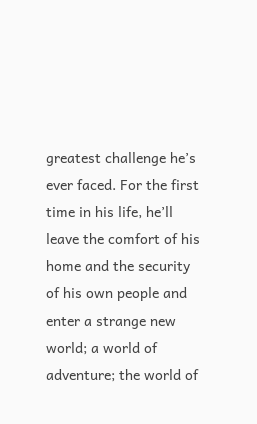greatest challenge he’s ever faced. For the first time in his life, he’ll leave the comfort of his home and the security of his own people and enter a strange new world; a world of adventure; the world of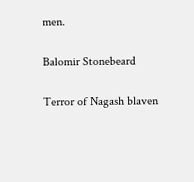men.

Balomir Stonebeard

Terror of Nagash blaven